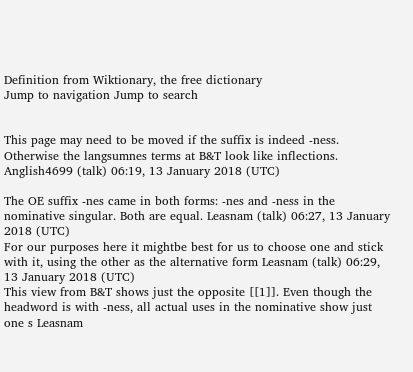Definition from Wiktionary, the free dictionary
Jump to navigation Jump to search


This page may need to be moved if the suffix is indeed -ness. Otherwise the langsumnes terms at B&T look like inflections. Anglish4699 (talk) 06:19, 13 January 2018 (UTC)

The OE suffix -nes came in both forms: -nes and -ness in the nominative singular. Both are equal. Leasnam (talk) 06:27, 13 January 2018 (UTC)
For our purposes here it mightbe best for us to choose one and stick with it, using the other as the alternative form Leasnam (talk) 06:29, 13 January 2018 (UTC)
This view from B&T shows just the opposite [[1]]. Even though the headword is with -ness, all actual uses in the nominative show just one s Leasnam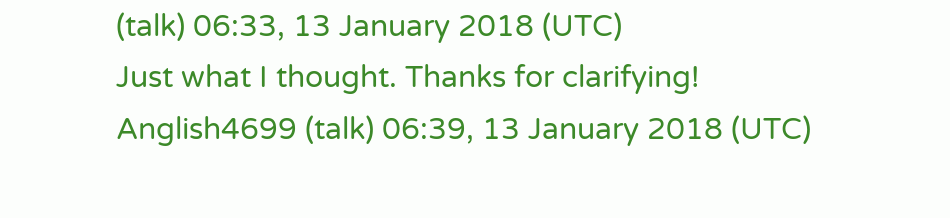(talk) 06:33, 13 January 2018 (UTC)
Just what I thought. Thanks for clarifying! Anglish4699 (talk) 06:39, 13 January 2018 (UTC)